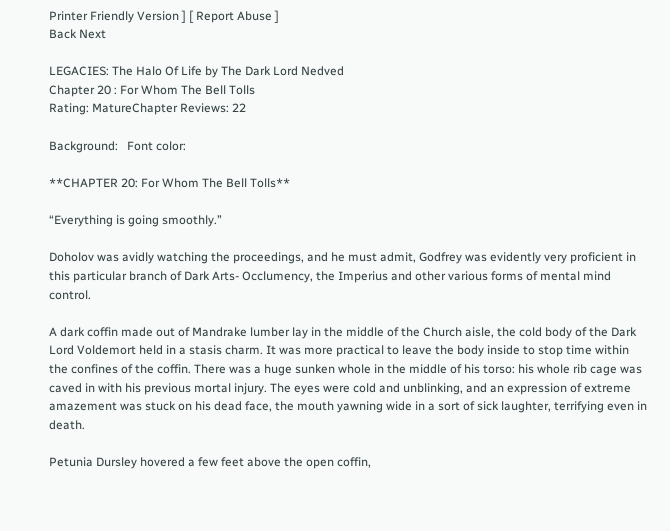Printer Friendly Version ] [ Report Abuse ]
Back Next

LEGACIES: The Halo Of Life by The Dark Lord Nedved
Chapter 20 : For Whom The Bell Tolls
Rating: MatureChapter Reviews: 22

Background:   Font color:

**CHAPTER 20: For Whom The Bell Tolls**

“Everything is going smoothly.”

Doholov was avidly watching the proceedings, and he must admit, Godfrey was evidently very proficient in this particular branch of Dark Arts- Occlumency, the Imperius and other various forms of mental mind control.

A dark coffin made out of Mandrake lumber lay in the middle of the Church aisle, the cold body of the Dark Lord Voldemort held in a stasis charm. It was more practical to leave the body inside to stop time within the confines of the coffin. There was a huge sunken whole in the middle of his torso: his whole rib cage was caved in with his previous mortal injury. The eyes were cold and unblinking, and an expression of extreme amazement was stuck on his dead face, the mouth yawning wide in a sort of sick laughter, terrifying even in death.

Petunia Dursley hovered a few feet above the open coffin,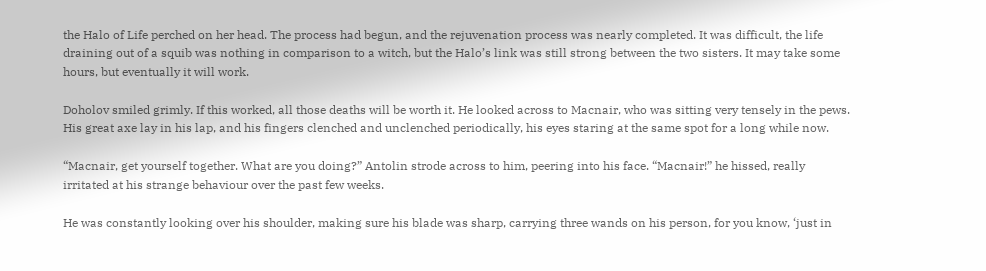the Halo of Life perched on her head. The process had begun, and the rejuvenation process was nearly completed. It was difficult, the life draining out of a squib was nothing in comparison to a witch, but the Halo’s link was still strong between the two sisters. It may take some hours, but eventually it will work.

Doholov smiled grimly. If this worked, all those deaths will be worth it. He looked across to Macnair, who was sitting very tensely in the pews. His great axe lay in his lap, and his fingers clenched and unclenched periodically, his eyes staring at the same spot for a long while now.

“Macnair, get yourself together. What are you doing?” Antolin strode across to him, peering into his face. “Macnair!” he hissed, really irritated at his strange behaviour over the past few weeks.

He was constantly looking over his shoulder, making sure his blade was sharp, carrying three wands on his person, for you know, ‘just in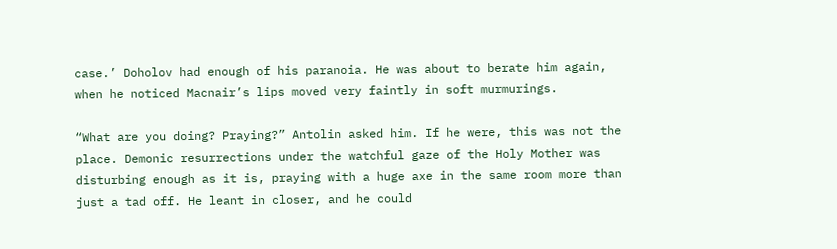case.’ Doholov had enough of his paranoia. He was about to berate him again, when he noticed Macnair’s lips moved very faintly in soft murmurings.

“What are you doing? Praying?” Antolin asked him. If he were, this was not the place. Demonic resurrections under the watchful gaze of the Holy Mother was disturbing enough as it is, praying with a huge axe in the same room more than just a tad off. He leant in closer, and he could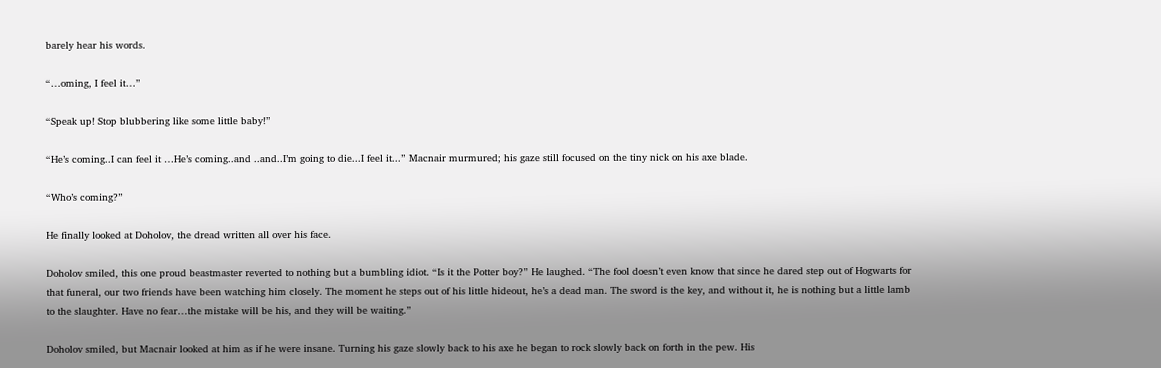barely hear his words.

“…oming, I feel it…”

“Speak up! Stop blubbering like some little baby!”

“He’s coming..I can feel it …He’s coming..and ..and..I’m going to die...I feel it...” Macnair murmured; his gaze still focused on the tiny nick on his axe blade.

“Who’s coming?”

He finally looked at Doholov, the dread written all over his face.

Doholov smiled, this one proud beastmaster reverted to nothing but a bumbling idiot. “Is it the Potter boy?” He laughed. “The fool doesn’t even know that since he dared step out of Hogwarts for that funeral, our two friends have been watching him closely. The moment he steps out of his little hideout, he’s a dead man. The sword is the key, and without it, he is nothing but a little lamb to the slaughter. Have no fear…the mistake will be his, and they will be waiting.”

Doholov smiled, but Macnair looked at him as if he were insane. Turning his gaze slowly back to his axe he began to rock slowly back on forth in the pew. His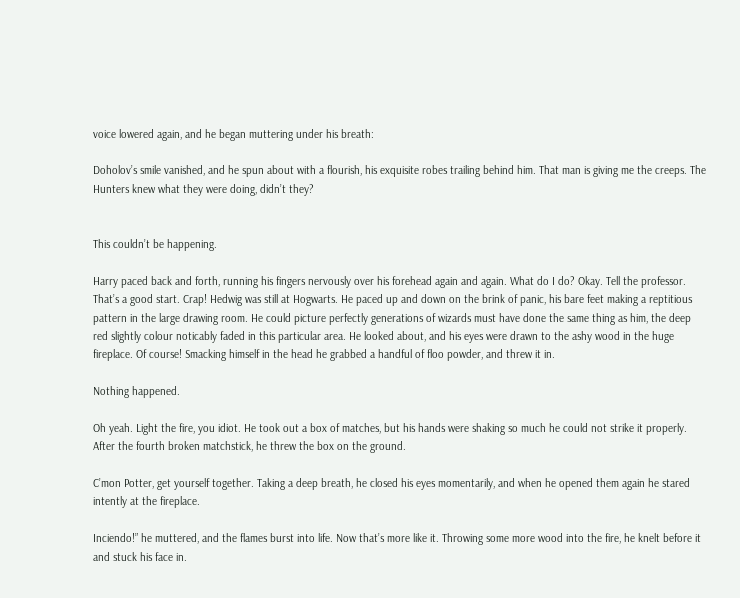voice lowered again, and he began muttering under his breath:

Doholov’s smile vanished, and he spun about with a flourish, his exquisite robes trailing behind him. That man is giving me the creeps. The Hunters knew what they were doing, didn’t they?


This couldn’t be happening.

Harry paced back and forth, running his fingers nervously over his forehead again and again. What do I do? Okay. Tell the professor. That’s a good start. Crap! Hedwig was still at Hogwarts. He paced up and down on the brink of panic, his bare feet making a reptitious pattern in the large drawing room. He could picture perfectly generations of wizards must have done the same thing as him, the deep red slightly colour noticably faded in this particular area. He looked about, and his eyes were drawn to the ashy wood in the huge fireplace. Of course! Smacking himself in the head he grabbed a handful of floo powder, and threw it in.

Nothing happened.

Oh yeah. Light the fire, you idiot. He took out a box of matches, but his hands were shaking so much he could not strike it properly. After the fourth broken matchstick, he threw the box on the ground.

C’mon Potter, get yourself together. Taking a deep breath, he closed his eyes momentarily, and when he opened them again he stared intently at the fireplace.

Inciendo!” he muttered, and the flames burst into life. Now that’s more like it. Throwing some more wood into the fire, he knelt before it and stuck his face in.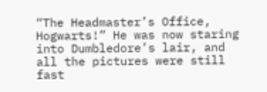“The Headmaster’s Office, Hogwarts!” He was now staring into Dumbledore’s lair, and all the pictures were still fast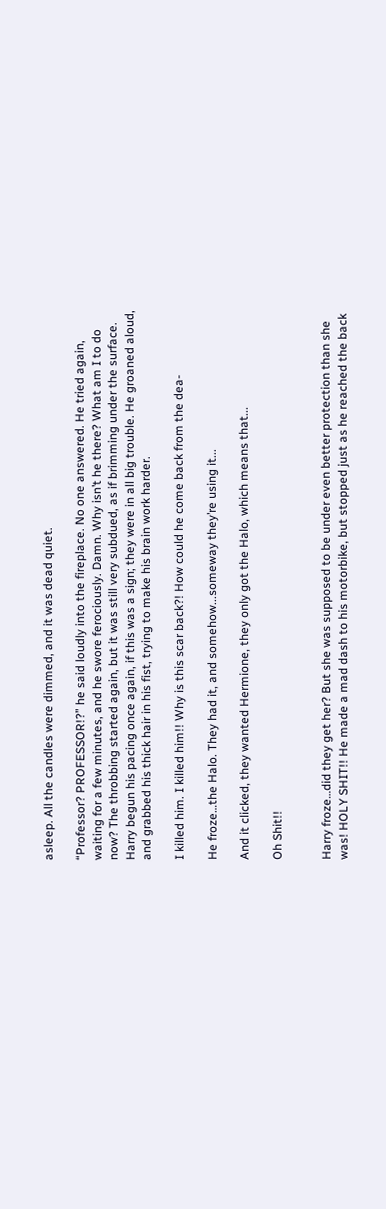asleep. All the candles were dimmed, and it was dead quiet.

“Professor? PROFESSOR!?” he said loudly into the fireplace. No one answered. He tried again, waiting for a few minutes, and he swore ferociously. Damn. Why isn’t he there? What am I to do now? The throbbing started again, but it was still very subdued, as if brimming under the surface. Harry begun his pacing once again, if this was a sign; they were in all big trouble. He groaned aloud, and grabbed his thick hair in his fist, trying to make his brain work harder.

I killed him. I killed him!! Why is this scar back?! How could he come back from the dea-

He froze…the Halo. They had it, and somehow...someway they’re using it...

And it clicked, they wanted Hermione, they only got the Halo, which means that...

Oh Shit!!


Harry froze…did they get her? But she was supposed to be under even better protection than she was! HOLY SHIT!! He made a mad dash to his motorbike, but stopped just as he reached the back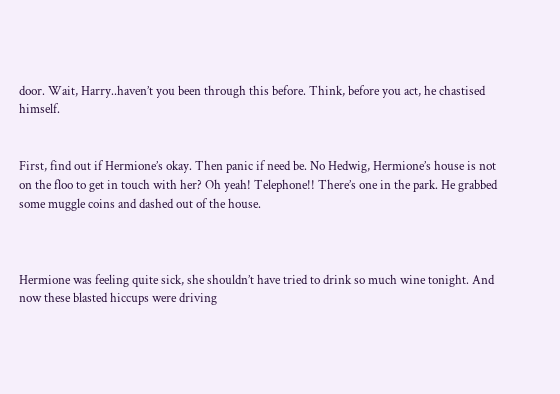door. Wait, Harry..haven’t you been through this before. Think, before you act, he chastised himself.


First, find out if Hermione’s okay. Then panic if need be. No Hedwig, Hermione’s house is not on the floo to get in touch with her? Oh yeah! Telephone!! There’s one in the park. He grabbed some muggle coins and dashed out of the house.



Hermione was feeling quite sick, she shouldn’t have tried to drink so much wine tonight. And now these blasted hiccups were driving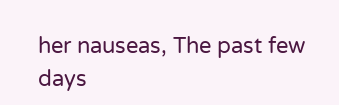her nauseas, The past few days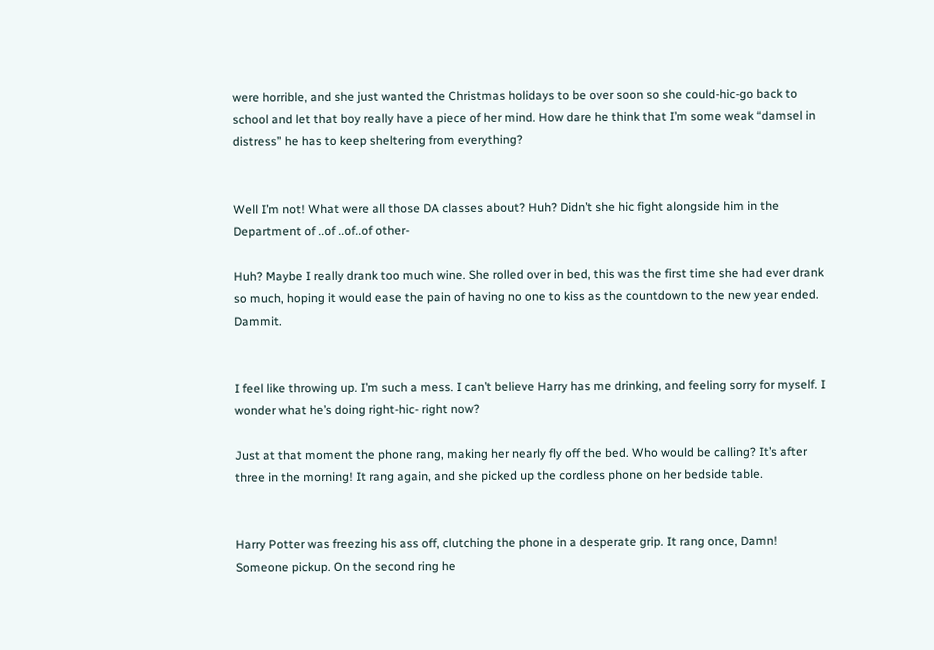were horrible, and she just wanted the Christmas holidays to be over soon so she could-hic-go back to school and let that boy really have a piece of her mind. How dare he think that I’m some weak “damsel in distress” he has to keep sheltering from everything?


Well I’m not! What were all those DA classes about? Huh? Didn’t she hic fight alongside him in the Department of ..of ..of..of other-

Huh? Maybe I really drank too much wine. She rolled over in bed, this was the first time she had ever drank so much, hoping it would ease the pain of having no one to kiss as the countdown to the new year ended. Dammit.


I feel like throwing up. I’m such a mess. I can’t believe Harry has me drinking, and feeling sorry for myself. I wonder what he’s doing right-hic- right now?

Just at that moment the phone rang, making her nearly fly off the bed. Who would be calling? It’s after three in the morning! It rang again, and she picked up the cordless phone on her bedside table.


Harry Potter was freezing his ass off, clutching the phone in a desperate grip. It rang once, Damn! Someone pickup. On the second ring he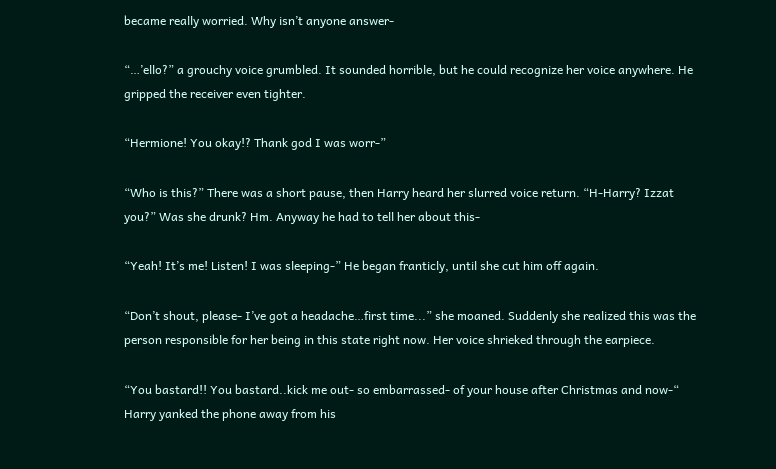became really worried. Why isn’t anyone answer-

“…’ello?” a grouchy voice grumbled. It sounded horrible, but he could recognize her voice anywhere. He gripped the receiver even tighter.

“Hermione! You okay!? Thank god I was worr-”

“Who is this?” There was a short pause, then Harry heard her slurred voice return. “H-Harry? Izzat you?” Was she drunk? Hm. Anyway he had to tell her about this-

“Yeah! It’s me! Listen! I was sleeping-” He began franticly, until she cut him off again.

“Don’t shout, please- I’ve got a headache…first time...” she moaned. Suddenly she realized this was the person responsible for her being in this state right now. Her voice shrieked through the earpiece.

“You bastard!! You bastard..kick me out- so embarrassed- of your house after Christmas and now-“ Harry yanked the phone away from his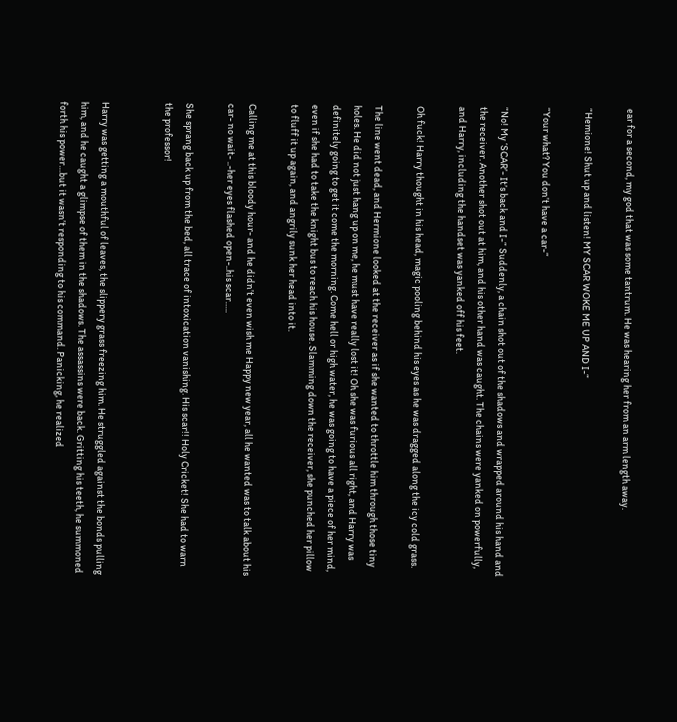ear for a second, my god that was some tantrum. He was hearing her from an arm length away.

“Hemione! Shut up and listen! MY SCAR WOKE ME UP AND I-“

“Your what? You don’t have a car-“

“No! My ‘SCAR’- It’s back and I-“ Suddenly, a chain shot out of the shadows and wrapped around his hand and the receiver. Another shot out at him, and his other hand was caught. The chains were yanked on powerfully, and Harry, including the handset was yanked off his feet.

Oh fuck! Harry thought in his head, magic pooling behind his eyes as he was dragged along the icy cold grass.

The line went dead, and Hermione looked at the receiver as if she wanted to throttle him through those tiny holes. He did not just hang up on me, he must have really lost it! Oh she was furious all right, and Harry was definitely going to get it come the morning. Come hell or high water, he was going to have a piece of her mind, even if she had to take the knight bus to reach his house. Slamming down the receiver, she punched her pillow to fluff it up again, and angrily sunk her head into it.

Calling me at this bloody hour- and he didn’t even wish me Happy new year, all he wanted was to talk about his car- no wait- ..-her eyes flashed open-..his scar…..

She sprang back up from the bed, all trace of intoxication vanishing. His scar!! Holy Cricket! She had to warn the professor!


Harry was getting a mouthful of leaves, the slippery grass freezing him. He struggled against the bonds pulling him, and he caught a glimpse of them in the shadows. The assassins were back. Gritting his teeth, he summoned forth his power…but it wasn’t responding to his command. Panicking, he realized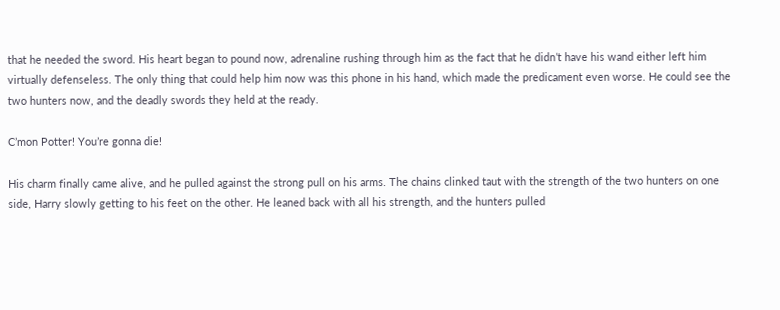that he needed the sword. His heart began to pound now, adrenaline rushing through him as the fact that he didn’t have his wand either left him virtually defenseless. The only thing that could help him now was this phone in his hand, which made the predicament even worse. He could see the two hunters now, and the deadly swords they held at the ready.

C’mon Potter! You’re gonna die!

His charm finally came alive, and he pulled against the strong pull on his arms. The chains clinked taut with the strength of the two hunters on one side, Harry slowly getting to his feet on the other. He leaned back with all his strength, and the hunters pulled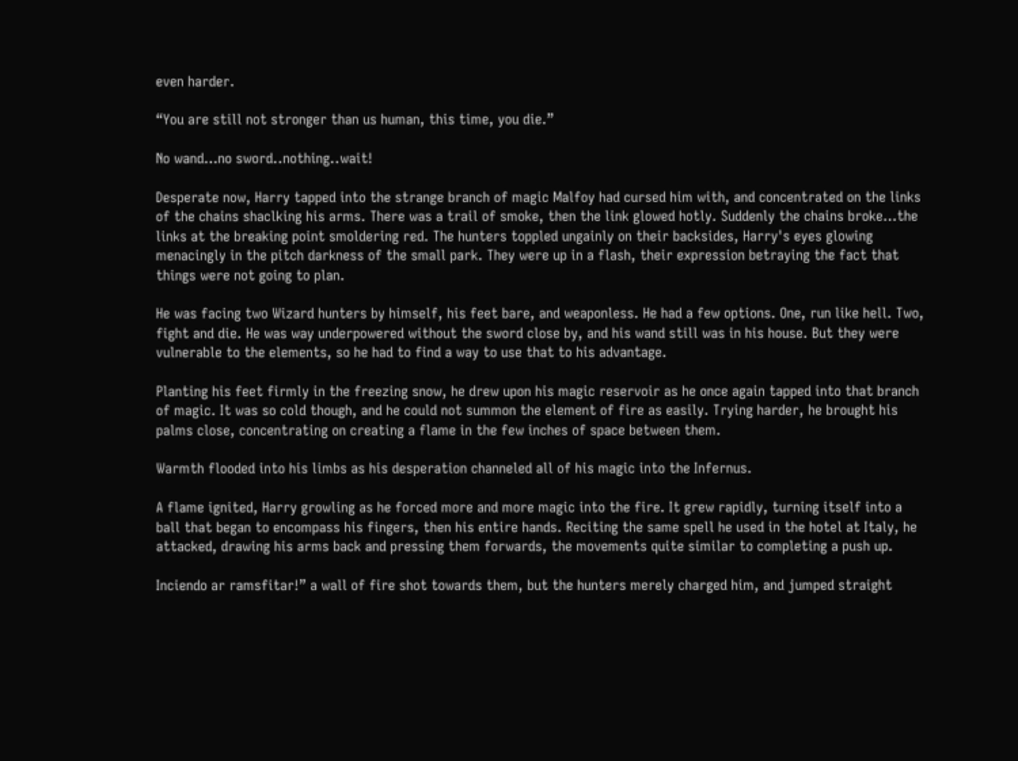even harder.

“You are still not stronger than us human, this time, you die.”

No wand…no sword..nothing..wait!

Desperate now, Harry tapped into the strange branch of magic Malfoy had cursed him with, and concentrated on the links of the chains shaclking his arms. There was a trail of smoke, then the link glowed hotly. Suddenly the chains broke…the links at the breaking point smoldering red. The hunters toppled ungainly on their backsides, Harry's eyes glowing menacingly in the pitch darkness of the small park. They were up in a flash, their expression betraying the fact that things were not going to plan.

He was facing two Wizard hunters by himself, his feet bare, and weaponless. He had a few options. One, run like hell. Two, fight and die. He was way underpowered without the sword close by, and his wand still was in his house. But they were vulnerable to the elements, so he had to find a way to use that to his advantage.

Planting his feet firmly in the freezing snow, he drew upon his magic reservoir as he once again tapped into that branch of magic. It was so cold though, and he could not summon the element of fire as easily. Trying harder, he brought his palms close, concentrating on creating a flame in the few inches of space between them.

Warmth flooded into his limbs as his desperation channeled all of his magic into the Infernus.

A flame ignited, Harry growling as he forced more and more magic into the fire. It grew rapidly, turning itself into a ball that began to encompass his fingers, then his entire hands. Reciting the same spell he used in the hotel at Italy, he attacked, drawing his arms back and pressing them forwards, the movements quite similar to completing a push up.

Inciendo ar ramsfitar!” a wall of fire shot towards them, but the hunters merely charged him, and jumped straight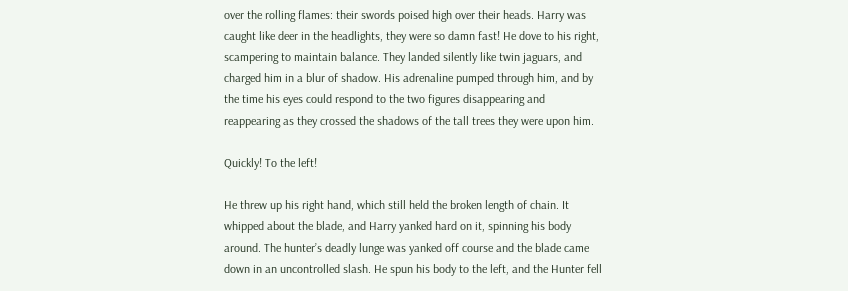over the rolling flames: their swords poised high over their heads. Harry was caught like deer in the headlights, they were so damn fast! He dove to his right, scampering to maintain balance. They landed silently like twin jaguars, and charged him in a blur of shadow. His adrenaline pumped through him, and by the time his eyes could respond to the two figures disappearing and reappearing as they crossed the shadows of the tall trees they were upon him.

Quickly! To the left!

He threw up his right hand, which still held the broken length of chain. It whipped about the blade, and Harry yanked hard on it, spinning his body around. The hunter’s deadly lunge was yanked off course and the blade came down in an uncontrolled slash. He spun his body to the left, and the Hunter fell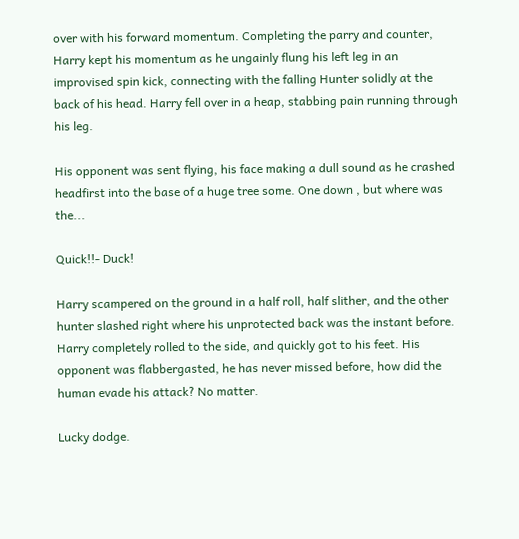over with his forward momentum. Completing the parry and counter, Harry kept his momentum as he ungainly flung his left leg in an improvised spin kick, connecting with the falling Hunter solidly at the back of his head. Harry fell over in a heap, stabbing pain running through his leg.

His opponent was sent flying, his face making a dull sound as he crashed headfirst into the base of a huge tree some. One down , but where was the...

Quick!!- Duck!

Harry scampered on the ground in a half roll, half slither, and the other hunter slashed right where his unprotected back was the instant before. Harry completely rolled to the side, and quickly got to his feet. His opponent was flabbergasted, he has never missed before, how did the human evade his attack? No matter.

Lucky dodge.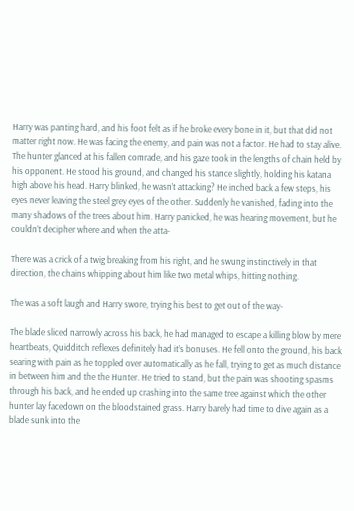Harry was panting hard, and his foot felt as if he broke every bone in it, but that did not matter right now. He was facing the enemy, and pain was not a factor. He had to stay alive. The hunter glanced at his fallen comrade, and his gaze took in the lengths of chain held by his opponent. He stood his ground, and changed his stance slightly, holding his katana high above his head. Harry blinked, he wasn’t attacking? He inched back a few steps, his eyes never leaving the steel grey eyes of the other. Suddenly he vanished, fading into the many shadows of the trees about him. Harry panicked, he was hearing movement, but he couldn’t decipher where and when the atta-

There was a crick of a twig breaking from his right, and he swung instinctively in that direction, the chains whipping about him like two metal whips, hitting nothing.

The was a soft laugh and Harry swore, trying his best to get out of the way-

The blade sliced narrowly across his back, he had managed to escape a killing blow by mere heartbeats, Quidditch reflexes definitely had it’s bonuses. He fell onto the ground, his back searing with pain as he toppled over automatically as he fall, trying to get as much distance in between him and the the Hunter. He tried to stand, but the pain was shooting spasms through his back, and he ended up crashing into the same tree against which the other hunter lay facedown on the bloodstained grass. Harry barely had time to dive again as a blade sunk into the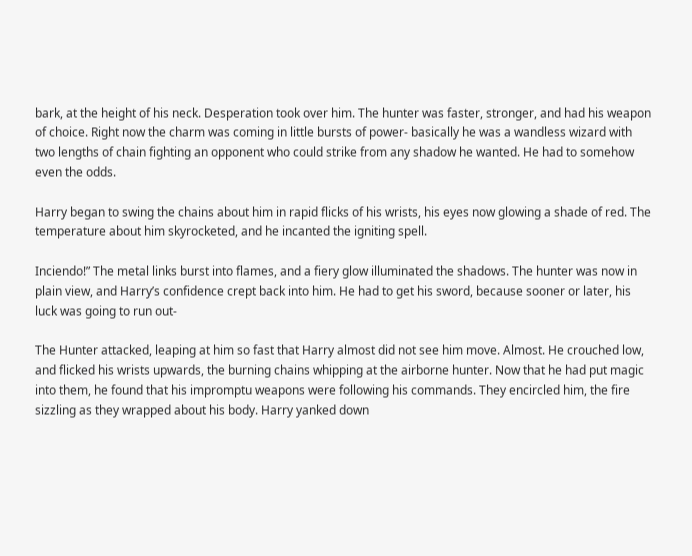bark, at the height of his neck. Desperation took over him. The hunter was faster, stronger, and had his weapon of choice. Right now the charm was coming in little bursts of power- basically he was a wandless wizard with two lengths of chain fighting an opponent who could strike from any shadow he wanted. He had to somehow even the odds.

Harry began to swing the chains about him in rapid flicks of his wrists, his eyes now glowing a shade of red. The temperature about him skyrocketed, and he incanted the igniting spell.

Inciendo!” The metal links burst into flames, and a fiery glow illuminated the shadows. The hunter was now in plain view, and Harry’s confidence crept back into him. He had to get his sword, because sooner or later, his luck was going to run out-

The Hunter attacked, leaping at him so fast that Harry almost did not see him move. Almost. He crouched low, and flicked his wrists upwards, the burning chains whipping at the airborne hunter. Now that he had put magic into them, he found that his impromptu weapons were following his commands. They encircled him, the fire sizzling as they wrapped about his body. Harry yanked down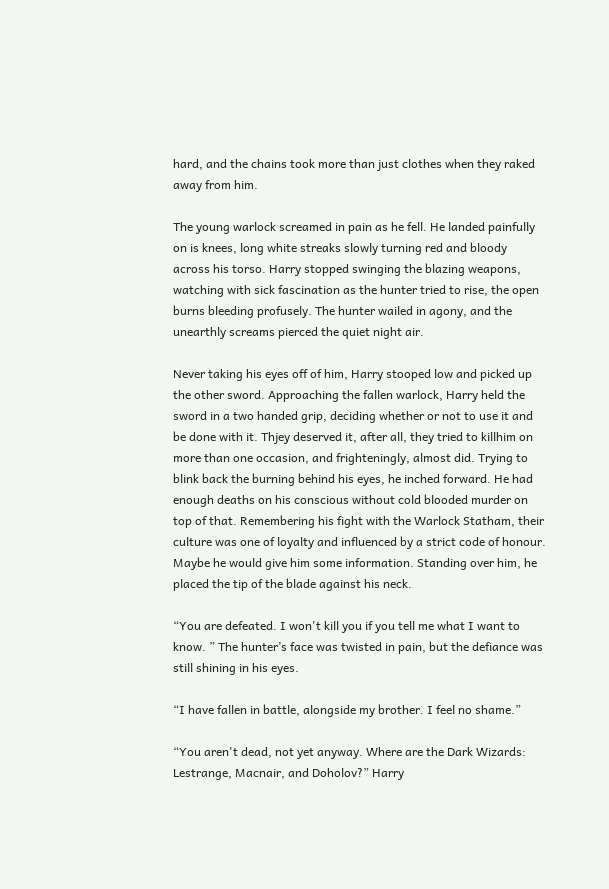hard, and the chains took more than just clothes when they raked away from him.

The young warlock screamed in pain as he fell. He landed painfully on is knees, long white streaks slowly turning red and bloody across his torso. Harry stopped swinging the blazing weapons, watching with sick fascination as the hunter tried to rise, the open burns bleeding profusely. The hunter wailed in agony, and the unearthly screams pierced the quiet night air.

Never taking his eyes off of him, Harry stooped low and picked up the other sword. Approaching the fallen warlock, Harry held the sword in a two handed grip, deciding whether or not to use it and be done with it. Thjey deserved it, after all, they tried to killhim on more than one occasion, and frighteningly, almost did. Trying to blink back the burning behind his eyes, he inched forward. He had enough deaths on his conscious without cold blooded murder on top of that. Remembering his fight with the Warlock Statham, their culture was one of loyalty and influenced by a strict code of honour. Maybe he would give him some information. Standing over him, he placed the tip of the blade against his neck.

“You are defeated. I won't kill you if you tell me what I want to know. ” The hunter’s face was twisted in pain, but the defiance was still shining in his eyes.

“I have fallen in battle, alongside my brother. I feel no shame.”

“You aren't dead, not yet anyway. Where are the Dark Wizards: Lestrange, Macnair, and Doholov?” Harry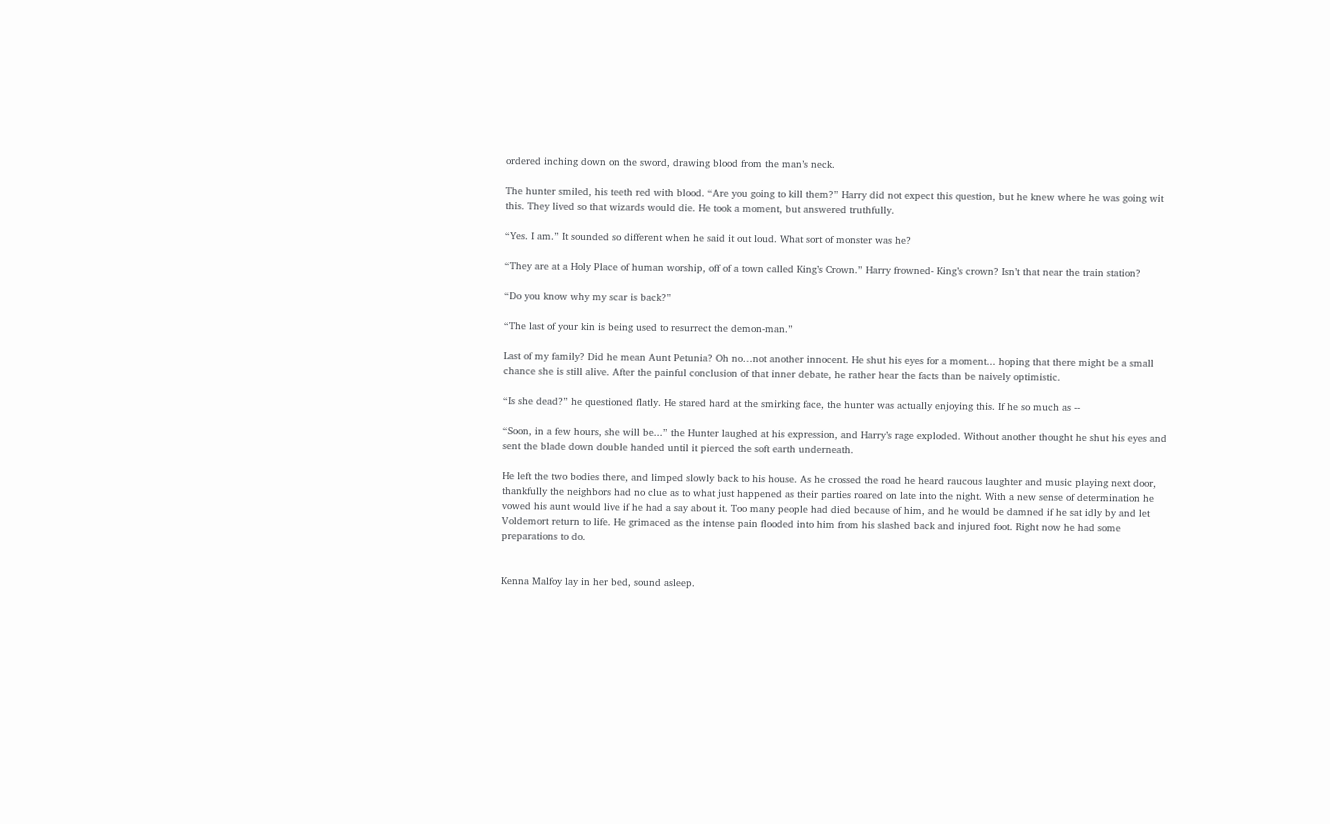ordered inching down on the sword, drawing blood from the man’s neck.

The hunter smiled, his teeth red with blood. “Are you going to kill them?” Harry did not expect this question, but he knew where he was going wit this. They lived so that wizards would die. He took a moment, but answered truthfully.

“Yes. I am.” It sounded so different when he said it out loud. What sort of monster was he?

“They are at a Holy Place of human worship, off of a town called King’s Crown.” Harry frowned- King’s crown? Isn’t that near the train station?

“Do you know why my scar is back?”

“The last of your kin is being used to resurrect the demon-man.”

Last of my family? Did he mean Aunt Petunia? Oh no…not another innocent. He shut his eyes for a moment... hoping that there might be a small chance she is still alive. After the painful conclusion of that inner debate, he rather hear the facts than be naively optimistic.

“Is she dead?” he questioned flatly. He stared hard at the smirking face, the hunter was actually enjoying this. If he so much as --

“Soon, in a few hours, she will be...” the Hunter laughed at his expression, and Harry’s rage exploded. Without another thought he shut his eyes and sent the blade down double handed until it pierced the soft earth underneath.

He left the two bodies there, and limped slowly back to his house. As he crossed the road he heard raucous laughter and music playing next door, thankfully the neighbors had no clue as to what just happened as their parties roared on late into the night. With a new sense of determination he vowed his aunt would live if he had a say about it. Too many people had died because of him, and he would be damned if he sat idly by and let Voldemort return to life. He grimaced as the intense pain flooded into him from his slashed back and injured foot. Right now he had some preparations to do.


Kenna Malfoy lay in her bed, sound asleep.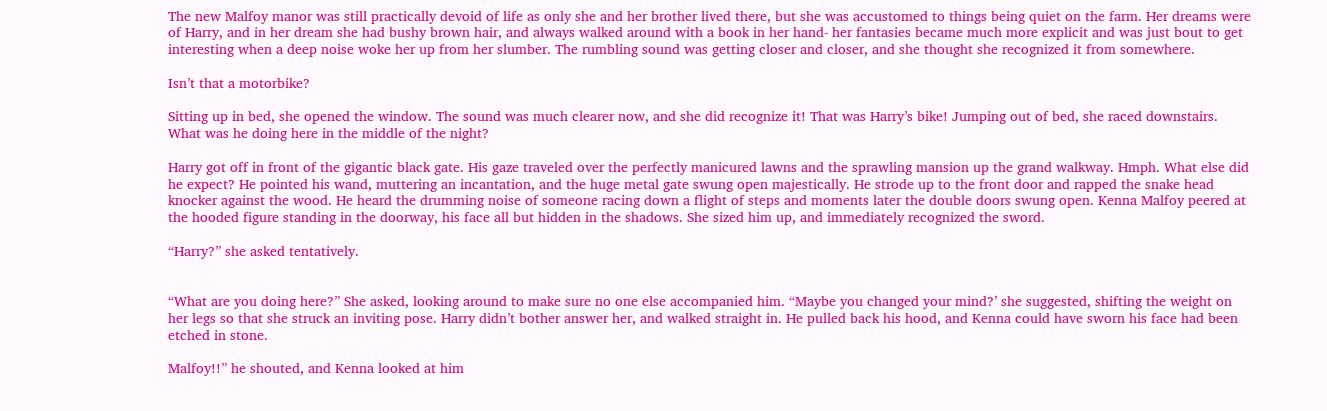The new Malfoy manor was still practically devoid of life as only she and her brother lived there, but she was accustomed to things being quiet on the farm. Her dreams were of Harry, and in her dream she had bushy brown hair, and always walked around with a book in her hand- her fantasies became much more explicit and was just bout to get interesting when a deep noise woke her up from her slumber. The rumbling sound was getting closer and closer, and she thought she recognized it from somewhere.

Isn’t that a motorbike?

Sitting up in bed, she opened the window. The sound was much clearer now, and she did recognize it! That was Harry’s bike! Jumping out of bed, she raced downstairs. What was he doing here in the middle of the night?

Harry got off in front of the gigantic black gate. His gaze traveled over the perfectly manicured lawns and the sprawling mansion up the grand walkway. Hmph. What else did he expect? He pointed his wand, muttering an incantation, and the huge metal gate swung open majestically. He strode up to the front door and rapped the snake head knocker against the wood. He heard the drumming noise of someone racing down a flight of steps and moments later the double doors swung open. Kenna Malfoy peered at the hooded figure standing in the doorway, his face all but hidden in the shadows. She sized him up, and immediately recognized the sword.

“Harry?” she asked tentatively.


“What are you doing here?” She asked, looking around to make sure no one else accompanied him. “Maybe you changed your mind?’ she suggested, shifting the weight on her legs so that she struck an inviting pose. Harry didn’t bother answer her, and walked straight in. He pulled back his hood, and Kenna could have sworn his face had been etched in stone.

Malfoy!!” he shouted, and Kenna looked at him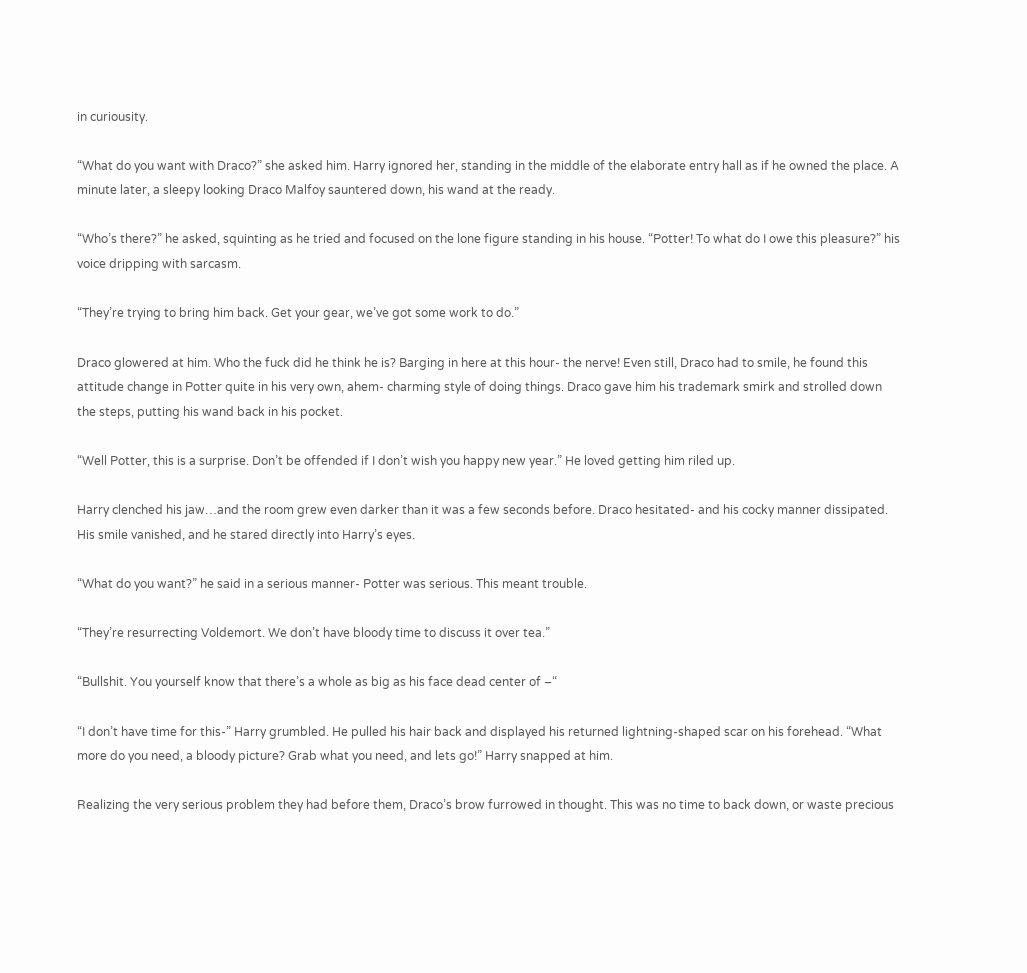in curiousity.

“What do you want with Draco?” she asked him. Harry ignored her, standing in the middle of the elaborate entry hall as if he owned the place. A minute later, a sleepy looking Draco Malfoy sauntered down, his wand at the ready.

“Who’s there?” he asked, squinting as he tried and focused on the lone figure standing in his house. “Potter! To what do I owe this pleasure?” his voice dripping with sarcasm.

“They’re trying to bring him back. Get your gear, we’ve got some work to do.”

Draco glowered at him. Who the fuck did he think he is? Barging in here at this hour- the nerve! Even still, Draco had to smile, he found this attitude change in Potter quite in his very own, ahem- charming style of doing things. Draco gave him his trademark smirk and strolled down the steps, putting his wand back in his pocket.

“Well Potter, this is a surprise. Don’t be offended if I don’t wish you happy new year.” He loved getting him riled up.

Harry clenched his jaw…and the room grew even darker than it was a few seconds before. Draco hesitated- and his cocky manner dissipated. His smile vanished, and he stared directly into Harry’s eyes.

“What do you want?” he said in a serious manner- Potter was serious. This meant trouble.

“They’re resurrecting Voldemort. We don’t have bloody time to discuss it over tea.”

“Bullshit. You yourself know that there’s a whole as big as his face dead center of –“

“I don’t have time for this-” Harry grumbled. He pulled his hair back and displayed his returned lightning-shaped scar on his forehead. “What more do you need, a bloody picture? Grab what you need, and lets go!” Harry snapped at him.

Realizing the very serious problem they had before them, Draco’s brow furrowed in thought. This was no time to back down, or waste precious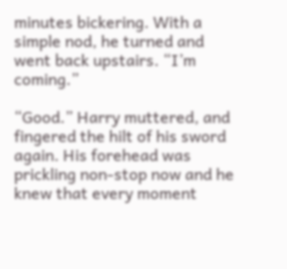minutes bickering. With a simple nod, he turned and went back upstairs. “I’m coming.”

“Good.” Harry muttered, and fingered the hilt of his sword again. His forehead was prickling non-stop now and he knew that every moment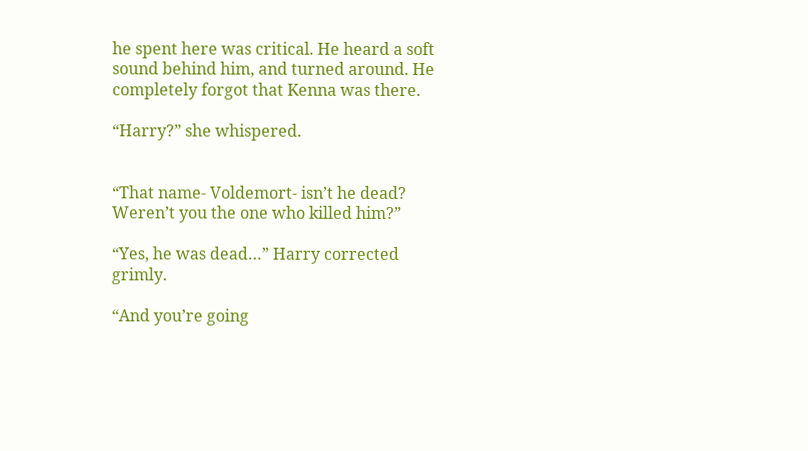he spent here was critical. He heard a soft sound behind him, and turned around. He completely forgot that Kenna was there.

“Harry?” she whispered.


“That name- Voldemort- isn’t he dead? Weren’t you the one who killed him?”

“Yes, he was dead…” Harry corrected grimly.

“And you’re going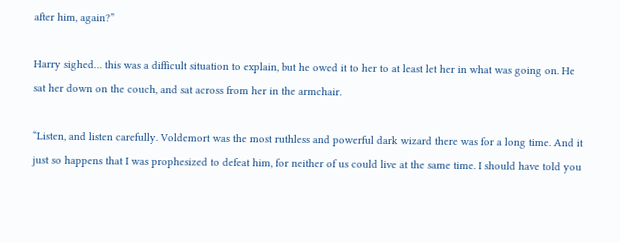after him, again?”

Harry sighed… this was a difficult situation to explain, but he owed it to her to at least let her in what was going on. He sat her down on the couch, and sat across from her in the armchair.

“Listen, and listen carefully. Voldemort was the most ruthless and powerful dark wizard there was for a long time. And it just so happens that I was prophesized to defeat him, for neither of us could live at the same time. I should have told you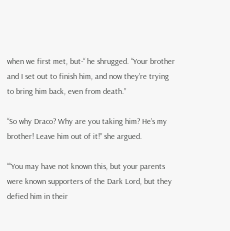when we first met, but-“ he shrugged. “Your brother and I set out to finish him, and now they’re trying to bring him back, even from death.”

“So why Draco? Why are you taking him? He’s my brother! Leave him out of it!” she argued.

““You may have not known this, but your parents were known supporters of the Dark Lord, but they defied him in their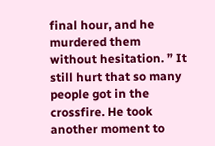final hour, and he murdered them without hesitation. ” It still hurt that so many people got in the crossfire. He took another moment to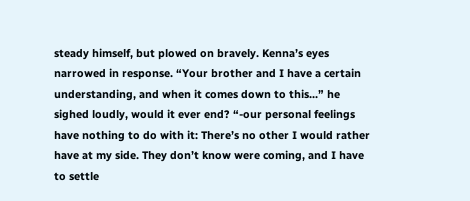steady himself, but plowed on bravely. Kenna’s eyes narrowed in response. “Your brother and I have a certain understanding, and when it comes down to this...” he sighed loudly, would it ever end? “-our personal feelings have nothing to do with it: There’s no other I would rather have at my side. They don’t know were coming, and I have to settle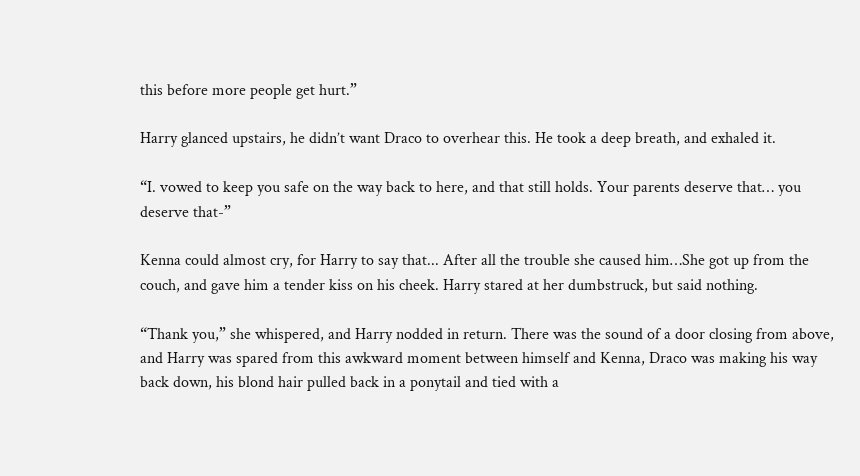this before more people get hurt.”

Harry glanced upstairs, he didn’t want Draco to overhear this. He took a deep breath, and exhaled it.

“I. vowed to keep you safe on the way back to here, and that still holds. Your parents deserve that… you deserve that-”

Kenna could almost cry, for Harry to say that... After all the trouble she caused him…She got up from the couch, and gave him a tender kiss on his cheek. Harry stared at her dumbstruck, but said nothing.

“Thank you,” she whispered, and Harry nodded in return. There was the sound of a door closing from above, and Harry was spared from this awkward moment between himself and Kenna, Draco was making his way back down, his blond hair pulled back in a ponytail and tied with a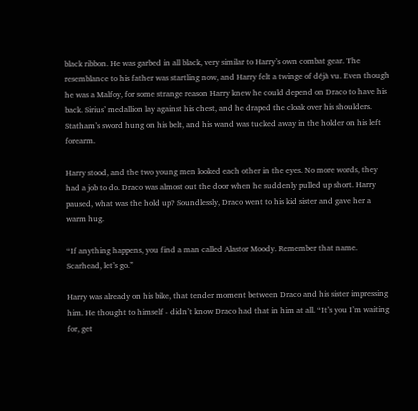black ribbon. He was garbed in all black, very similar to Harry’s own combat gear. The resemblance to his father was startling now, and Harry felt a twinge of déjà vu. Even though he was a Malfoy, for some strange reason Harry knew he could depend on Draco to have his back. Sirius’ medallion lay against his chest, and he draped the cloak over his shoulders. Statham’s sword hung on his belt, and his wand was tucked away in the holder on his left forearm.

Harry stood, and the two young men looked each other in the eyes. No more words, they had a job to do. Draco was almost out the door when he suddenly pulled up short. Harry paused, what was the hold up? Soundlessly, Draco went to his kid sister and gave her a warm hug.

“If anything happens, you find a man called Alastor Moody. Remember that name. Scarhead, let’s go.”

Harry was already on his bike, that tender moment between Draco and his sister impressing him. He thought to himself - didn’t know Draco had that in him at all. “It’s you I’m waiting for, get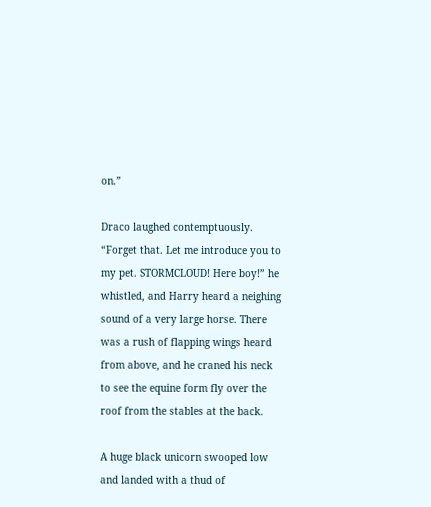on.”

Draco laughed contemptuously. “Forget that. Let me introduce you to my pet. STORMCLOUD! Here boy!” he whistled, and Harry heard a neighing sound of a very large horse. There was a rush of flapping wings heard from above, and he craned his neck to see the equine form fly over the roof from the stables at the back.

A huge black unicorn swooped low and landed with a thud of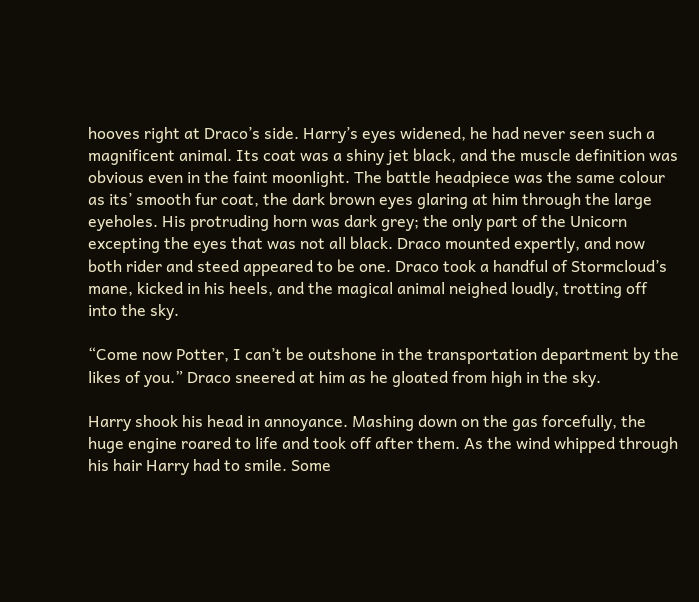hooves right at Draco’s side. Harry’s eyes widened, he had never seen such a magnificent animal. Its coat was a shiny jet black, and the muscle definition was obvious even in the faint moonlight. The battle headpiece was the same colour as its’ smooth fur coat, the dark brown eyes glaring at him through the large eyeholes. His protruding horn was dark grey; the only part of the Unicorn excepting the eyes that was not all black. Draco mounted expertly, and now both rider and steed appeared to be one. Draco took a handful of Stormcloud’s mane, kicked in his heels, and the magical animal neighed loudly, trotting off into the sky.

“Come now Potter, I can’t be outshone in the transportation department by the likes of you.” Draco sneered at him as he gloated from high in the sky.

Harry shook his head in annoyance. Mashing down on the gas forcefully, the huge engine roared to life and took off after them. As the wind whipped through his hair Harry had to smile. Some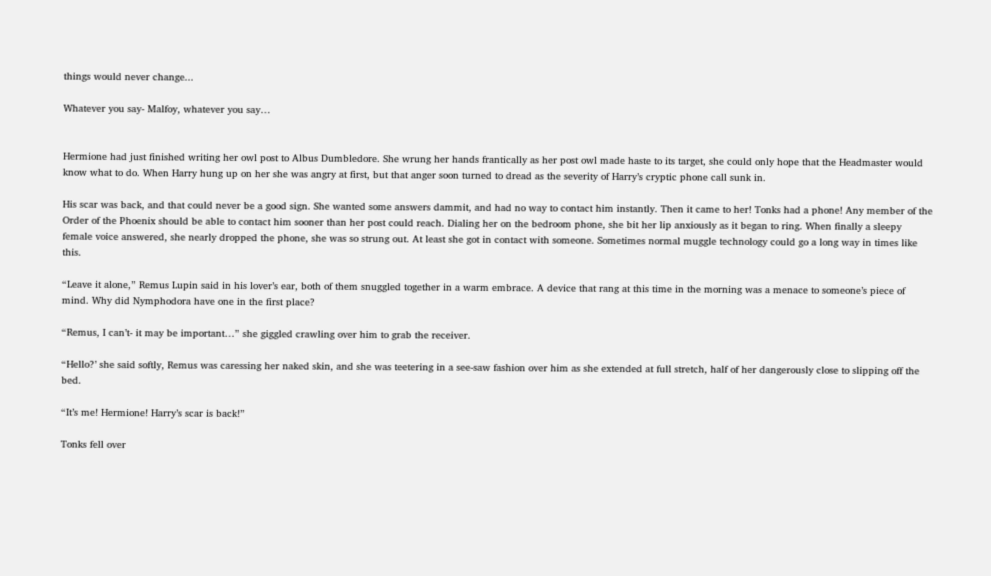things would never change...

Whatever you say- Malfoy, whatever you say…


Hermione had just finished writing her owl post to Albus Dumbledore. She wrung her hands frantically as her post owl made haste to its target, she could only hope that the Headmaster would know what to do. When Harry hung up on her she was angry at first, but that anger soon turned to dread as the severity of Harry’s cryptic phone call sunk in.

His scar was back, and that could never be a good sign. She wanted some answers dammit, and had no way to contact him instantly. Then it came to her! Tonks had a phone! Any member of the Order of the Phoenix should be able to contact him sooner than her post could reach. Dialing her on the bedroom phone, she bit her lip anxiously as it began to ring. When finally a sleepy female voice answered, she nearly dropped the phone, she was so strung out. At least she got in contact with someone. Sometimes normal muggle technology could go a long way in times like this.

“Leave it alone,” Remus Lupin said in his lover’s ear, both of them snuggled together in a warm embrace. A device that rang at this time in the morning was a menace to someone’s piece of mind. Why did Nymphodora have one in the first place?

“Remus, I can’t- it may be important…” she giggled crawling over him to grab the receiver.

“Hello?’ she said softly, Remus was caressing her naked skin, and she was teetering in a see-saw fashion over him as she extended at full stretch, half of her dangerously close to slipping off the bed.

“It’s me! Hermione! Harry’s scar is back!”

Tonks fell over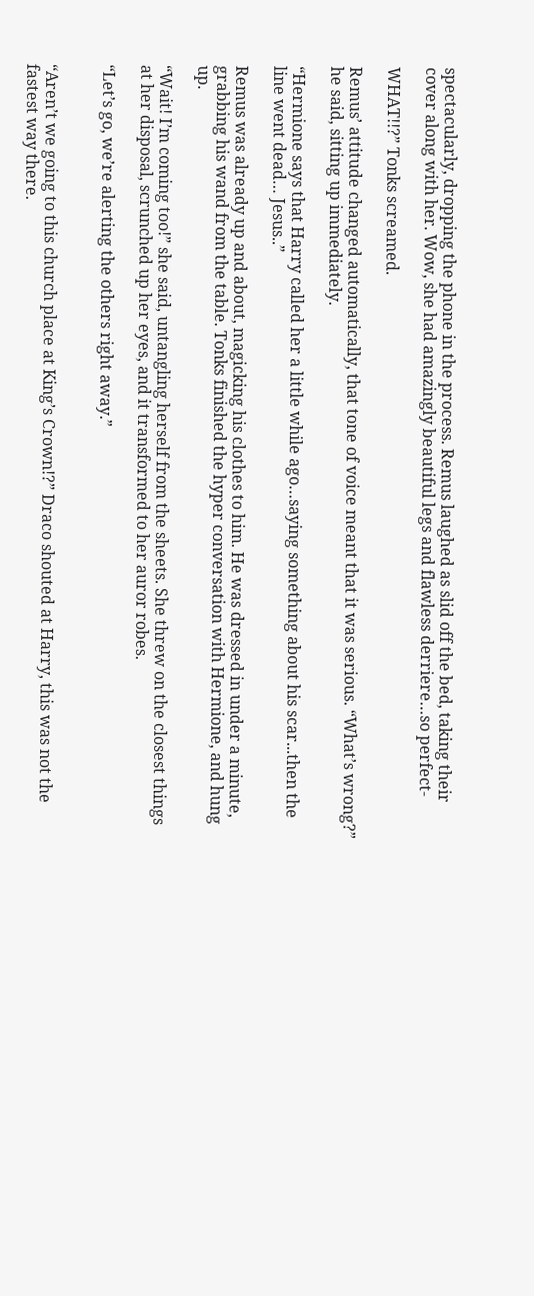spectacularly, dropping the phone in the process. Remus laughed as slid off the bed, taking their cover along with her. Wow, she had amazingly beautiful legs and flawless derriere…so perfect-

WHAT!!?” Tonks screamed.

Remus’ attitude changed automatically, that tone of voice meant that it was serious. “What’s wrong?” he said, sitting up immediately.

“Hermione says that Harry called her a little while ago…saying something about his scar...then the line went dead… Jesus..”

Remus was already up and about, magicking his clothes to him. He was dressed in under a minute, grabbing his wand from the table. Tonks finished the hyper conversation with Hermione, and hung up.

“Wait! I’m coming too!” she said, untangling herself from the sheets. She threw on the closest things at her disposal, scrunched up her eyes, and it transformed to her auror robes.

“Let’s go, we’re alerting the others right away.”


“Aren’t we going to this church place at King’s Crown!?” Draco shouted at Harry, this was not the fastest way there.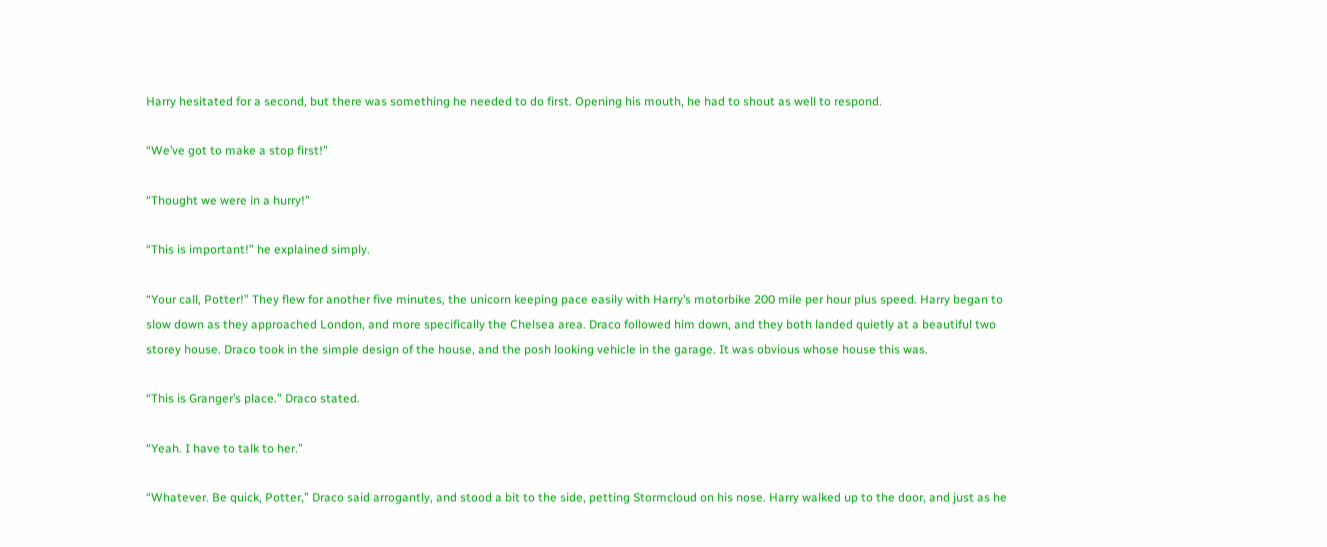Harry hesitated for a second, but there was something he needed to do first. Opening his mouth, he had to shout as well to respond.

“We’ve got to make a stop first!”

“Thought we were in a hurry!”

“This is important!” he explained simply.

“Your call, Potter!” They flew for another five minutes, the unicorn keeping pace easily with Harry’s motorbike 200 mile per hour plus speed. Harry began to slow down as they approached London, and more specifically the Chelsea area. Draco followed him down, and they both landed quietly at a beautiful two storey house. Draco took in the simple design of the house, and the posh looking vehicle in the garage. It was obvious whose house this was.

“This is Granger’s place.” Draco stated.

“Yeah. I have to talk to her.”

“Whatever. Be quick, Potter,” Draco said arrogantly, and stood a bit to the side, petting Stormcloud on his nose. Harry walked up to the door, and just as he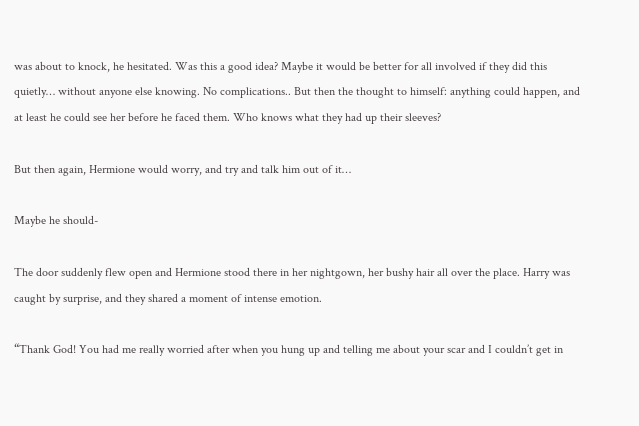was about to knock, he hesitated. Was this a good idea? Maybe it would be better for all involved if they did this quietly… without anyone else knowing. No complications.. But then the thought to himself: anything could happen, and at least he could see her before he faced them. Who knows what they had up their sleeves?

But then again, Hermione would worry, and try and talk him out of it…

Maybe he should-

The door suddenly flew open and Hermione stood there in her nightgown, her bushy hair all over the place. Harry was caught by surprise, and they shared a moment of intense emotion.

“Thank God! You had me really worried after when you hung up and telling me about your scar and I couldn’t get in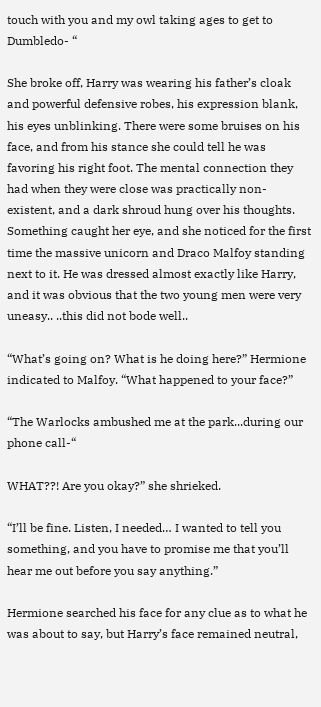touch with you and my owl taking ages to get to Dumbledo- “

She broke off, Harry was wearing his father’s cloak and powerful defensive robes, his expression blank, his eyes unblinking. There were some bruises on his face, and from his stance she could tell he was favoring his right foot. The mental connection they had when they were close was practically non-existent, and a dark shroud hung over his thoughts. Something caught her eye, and she noticed for the first time the massive unicorn and Draco Malfoy standing next to it. He was dressed almost exactly like Harry, and it was obvious that the two young men were very uneasy.. ..this did not bode well..

“What’s going on? What is he doing here?” Hermione indicated to Malfoy. “What happened to your face?”

“The Warlocks ambushed me at the park...during our phone call-“

WHAT??! Are you okay?” she shrieked.

“I’ll be fine. Listen, I needed… I wanted to tell you something, and you have to promise me that you’ll hear me out before you say anything.”

Hermione searched his face for any clue as to what he was about to say, but Harry’s face remained neutral,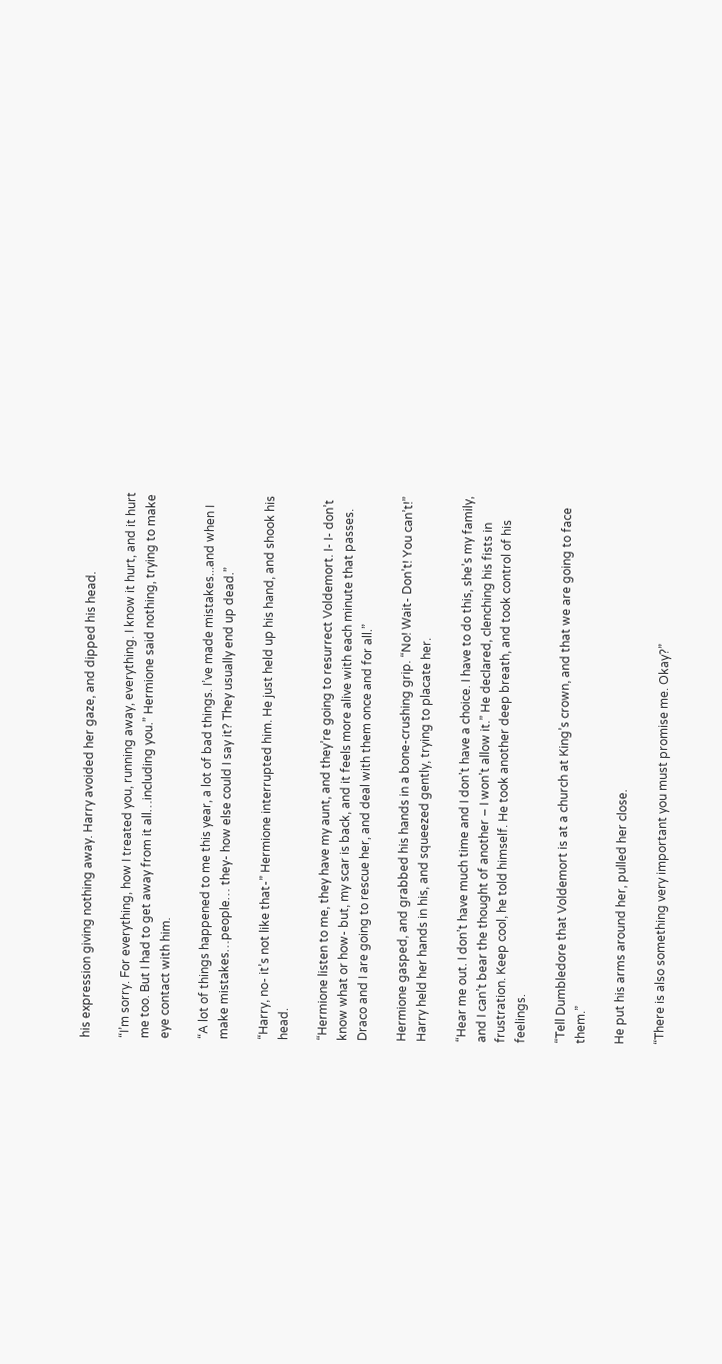his expression giving nothing away. Harry avoided her gaze, and dipped his head.

“I’m sorry. For everything, how I treated you, running away, everything. I know it hurt, and it hurt me too. But I had to get away from it all…including you.” Hermione said nothing, trying to make eye contact with him.

“A lot of things happened to me this year, a lot of bad things. I’ve made mistakes...and when I make mistakes…people… they- how else could I say it? They usually end up dead.”

“Harry, no- it’s not like that-” Hermione interrupted him. He just held up his hand, and shook his head.

“Hermione listen to me, they have my aunt, and they’re going to resurrect Voldemort. I- I- don’t know what or how- but, my scar is back, and it feels more alive with each minute that passes. Draco and I are going to rescue her, and deal with them once and for all.”

Hermione gasped, and grabbed his hands in a bone-crushing grip. “No! Wait- Don’t! You can’t!” Harry held her hands in his, and squeezed gently, trying to placate her.

“Hear me out. I don’t have much time and I don’t have a choice. I have to do this, she’s my family, and I can’t bear the thought of another – I won’t allow it.” He declared, clenching his fists in frustration. Keep cool, he told himself. He took another deep breath, and took control of his feelings.

“Tell Dumbledore that Voldemort is at a church at King’s crown, and that we are going to face them.”

He put his arms around her, pulled her close.

“There is also something very important you must promise me. Okay?”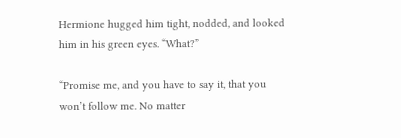Hermione hugged him tight, nodded, and looked him in his green eyes. “What?”

“Promise me, and you have to say it, that you won’t follow me. No matter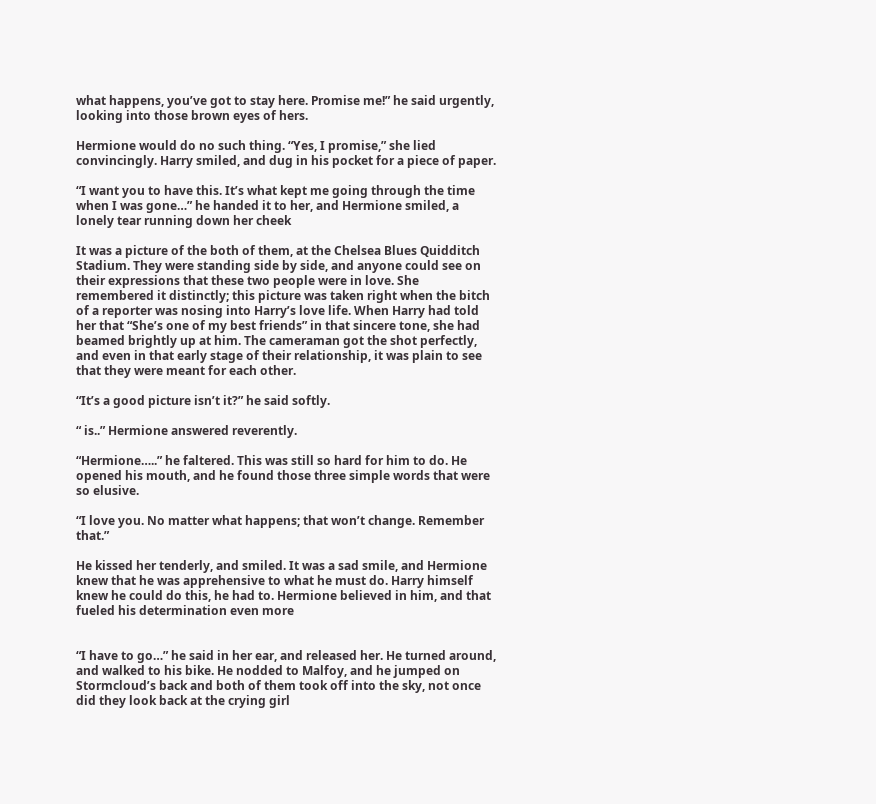what happens, you’ve got to stay here. Promise me!” he said urgently, looking into those brown eyes of hers.

Hermione would do no such thing. “Yes, I promise,” she lied convincingly. Harry smiled, and dug in his pocket for a piece of paper.

“I want you to have this. It’s what kept me going through the time when I was gone…” he handed it to her, and Hermione smiled, a lonely tear running down her cheek

It was a picture of the both of them, at the Chelsea Blues Quidditch Stadium. They were standing side by side, and anyone could see on their expressions that these two people were in love. She remembered it distinctly; this picture was taken right when the bitch of a reporter was nosing into Harry’s love life. When Harry had told her that “She’s one of my best friends” in that sincere tone, she had beamed brightly up at him. The cameraman got the shot perfectly, and even in that early stage of their relationship, it was plain to see that they were meant for each other.

“It’s a good picture isn’t it?” he said softly.

“ is..” Hermione answered reverently.

“Hermione…..” he faltered. This was still so hard for him to do. He opened his mouth, and he found those three simple words that were so elusive.

“I love you. No matter what happens; that won’t change. Remember that.”

He kissed her tenderly, and smiled. It was a sad smile, and Hermione knew that he was apprehensive to what he must do. Harry himself knew he could do this, he had to. Hermione believed in him, and that fueled his determination even more


“I have to go…” he said in her ear, and released her. He turned around, and walked to his bike. He nodded to Malfoy, and he jumped on Stormcloud’s back and both of them took off into the sky, not once did they look back at the crying girl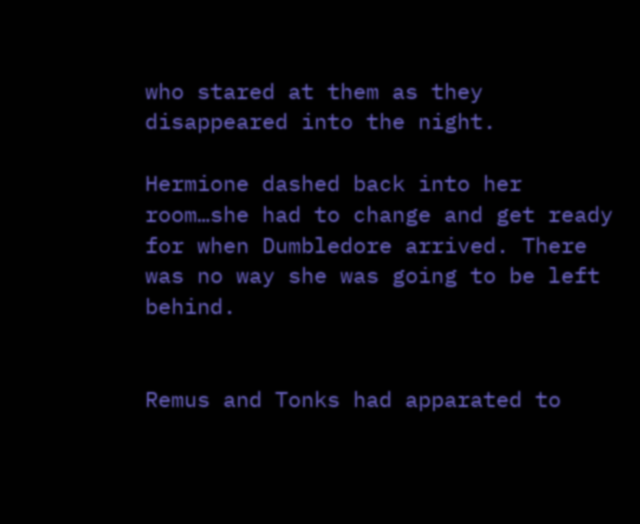who stared at them as they disappeared into the night.

Hermione dashed back into her room…she had to change and get ready for when Dumbledore arrived. There was no way she was going to be left behind.


Remus and Tonks had apparated to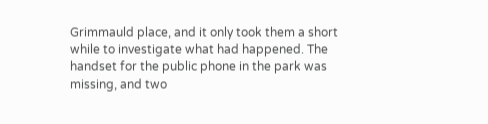Grimmauld place, and it only took them a short while to investigate what had happened. The handset for the public phone in the park was missing, and two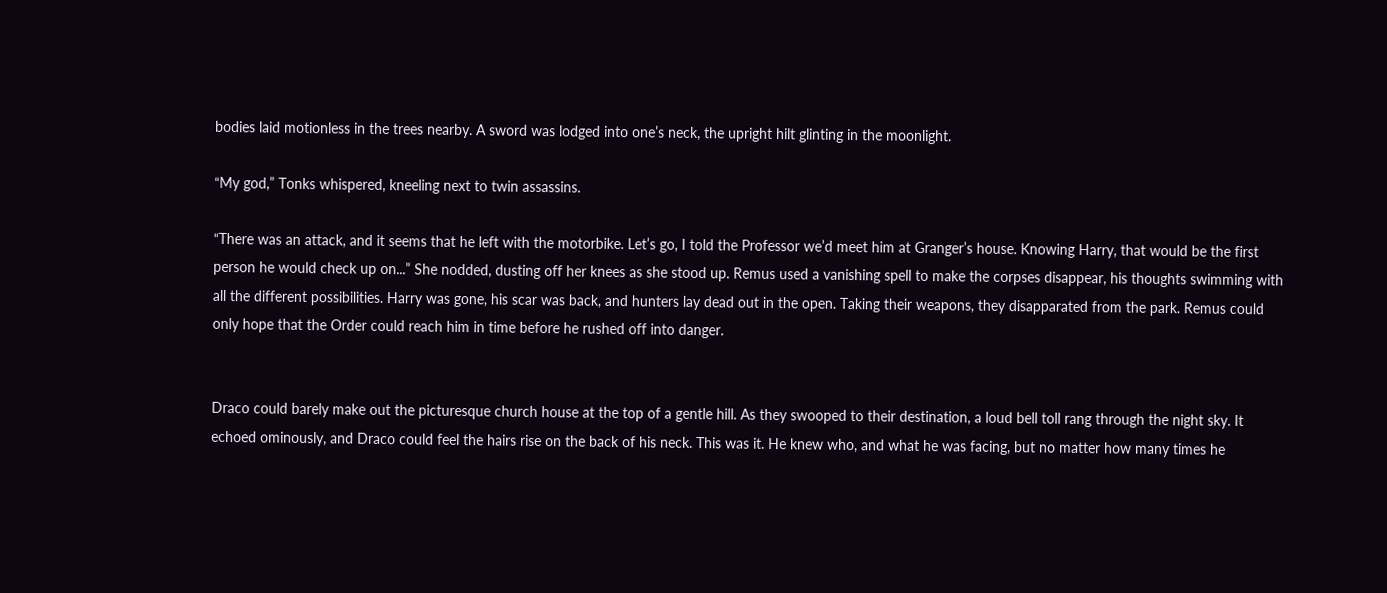bodies laid motionless in the trees nearby. A sword was lodged into one’s neck, the upright hilt glinting in the moonlight.

“My god,” Tonks whispered, kneeling next to twin assassins.

“There was an attack, and it seems that he left with the motorbike. Let’s go, I told the Professor we’d meet him at Granger’s house. Knowing Harry, that would be the first person he would check up on...” She nodded, dusting off her knees as she stood up. Remus used a vanishing spell to make the corpses disappear, his thoughts swimming with all the different possibilities. Harry was gone, his scar was back, and hunters lay dead out in the open. Taking their weapons, they disapparated from the park. Remus could only hope that the Order could reach him in time before he rushed off into danger.


Draco could barely make out the picturesque church house at the top of a gentle hill. As they swooped to their destination, a loud bell toll rang through the night sky. It echoed ominously, and Draco could feel the hairs rise on the back of his neck. This was it. He knew who, and what he was facing, but no matter how many times he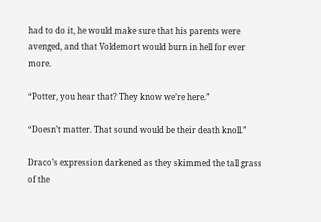had to do it, he would make sure that his parents were avenged, and that Voldemort would burn in hell for ever more.

“Potter, you hear that? They know we’re here.”

“Doesn’t matter. That sound would be their death knoll.”

Draco’s expression darkened as they skimmed the tall grass of the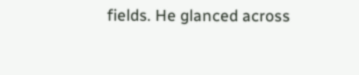fields. He glanced across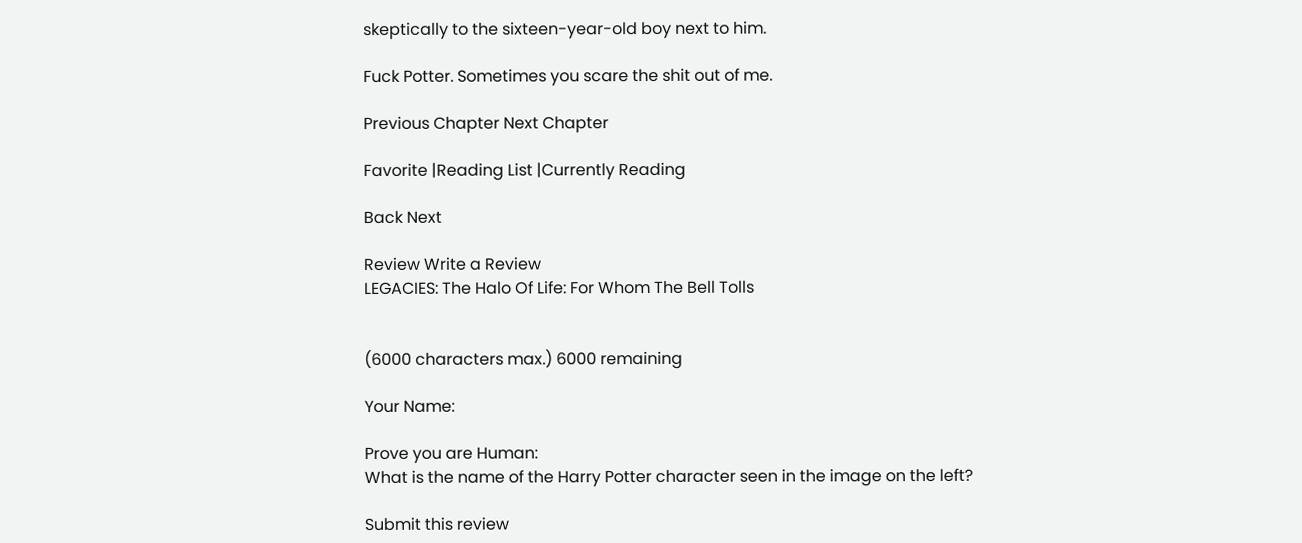skeptically to the sixteen-year-old boy next to him.

Fuck Potter. Sometimes you scare the shit out of me.

Previous Chapter Next Chapter

Favorite |Reading List |Currently Reading

Back Next

Review Write a Review
LEGACIES: The Halo Of Life: For Whom The Bell Tolls


(6000 characters max.) 6000 remaining

Your Name:

Prove you are Human:
What is the name of the Harry Potter character seen in the image on the left?

Submit this review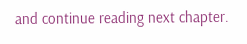and continue reading next chapter.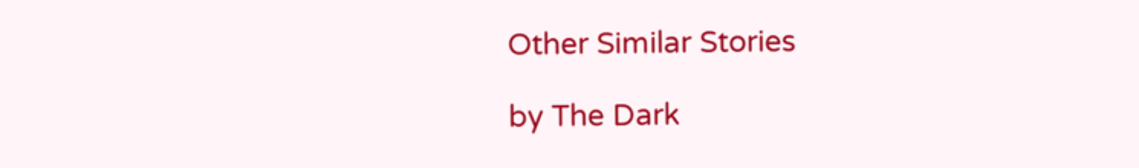Other Similar Stories

by The Dark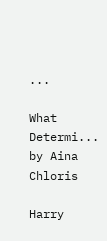...

What Determi...
by Aina Chloris

Harry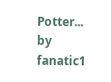Potter...
by fanatic1